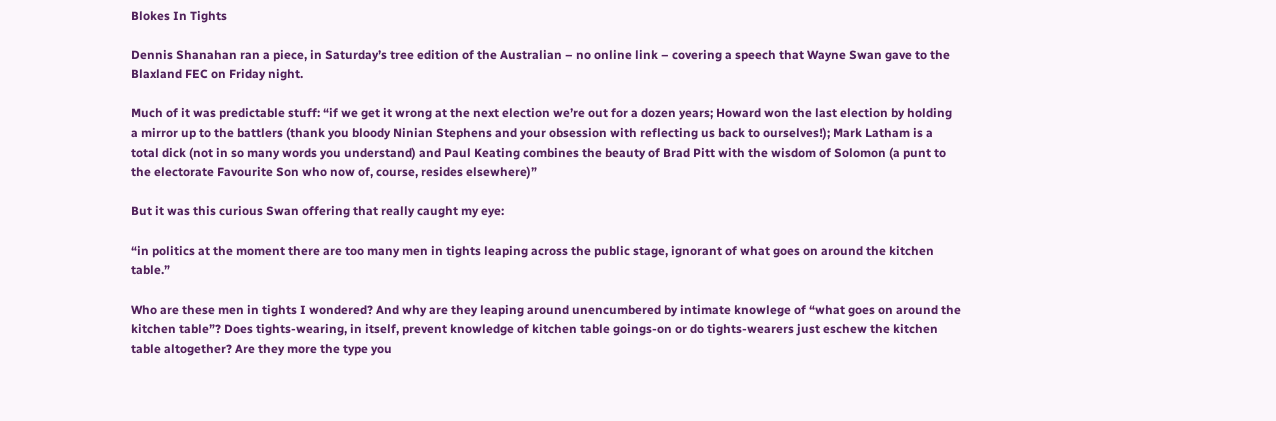Blokes In Tights

Dennis Shanahan ran a piece, in Saturday’s tree edition of the Australian – no online link – covering a speech that Wayne Swan gave to the Blaxland FEC on Friday night.

Much of it was predictable stuff: “if we get it wrong at the next election we’re out for a dozen years; Howard won the last election by holding a mirror up to the battlers (thank you bloody Ninian Stephens and your obsession with reflecting us back to ourselves!); Mark Latham is a total dick (not in so many words you understand) and Paul Keating combines the beauty of Brad Pitt with the wisdom of Solomon (a punt to the electorate Favourite Son who now of, course, resides elsewhere)”

But it was this curious Swan offering that really caught my eye:

“in politics at the moment there are too many men in tights leaping across the public stage, ignorant of what goes on around the kitchen table.”

Who are these men in tights I wondered? And why are they leaping around unencumbered by intimate knowlege of “what goes on around the kitchen table”? Does tights-wearing, in itself, prevent knowledge of kitchen table goings-on or do tights-wearers just eschew the kitchen table altogether? Are they more the type you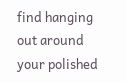find hanging out around your polished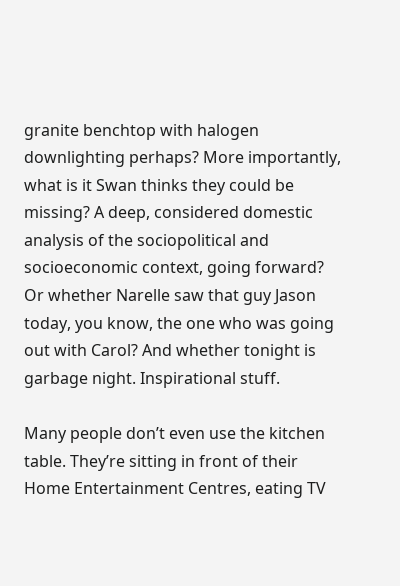granite benchtop with halogen downlighting perhaps? More importantly, what is it Swan thinks they could be missing? A deep, considered domestic analysis of the sociopolitical and socioeconomic context, going forward? Or whether Narelle saw that guy Jason today, you know, the one who was going out with Carol? And whether tonight is garbage night. Inspirational stuff.

Many people don’t even use the kitchen table. They’re sitting in front of their Home Entertainment Centres, eating TV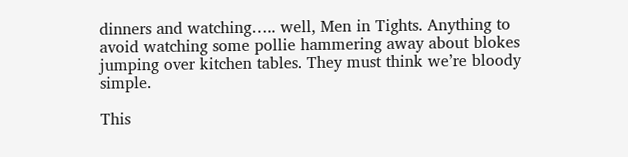dinners and watching….. well, Men in Tights. Anything to avoid watching some pollie hammering away about blokes jumping over kitchen tables. They must think we’re bloody simple.

This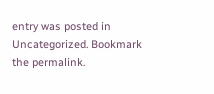entry was posted in Uncategorized. Bookmark the permalink.